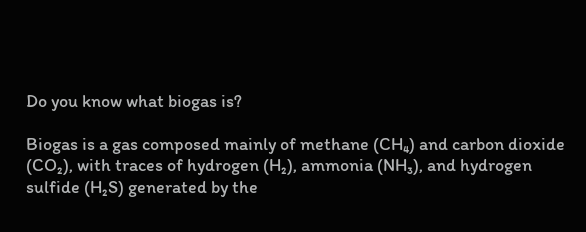Do you know what biogas is?

Biogas is a gas composed mainly of methane (CH₄) and carbon dioxide (CO₂), with traces of hydrogen (H₂), ammonia (NH₃), and hydrogen sulfide (H₂S) generated by the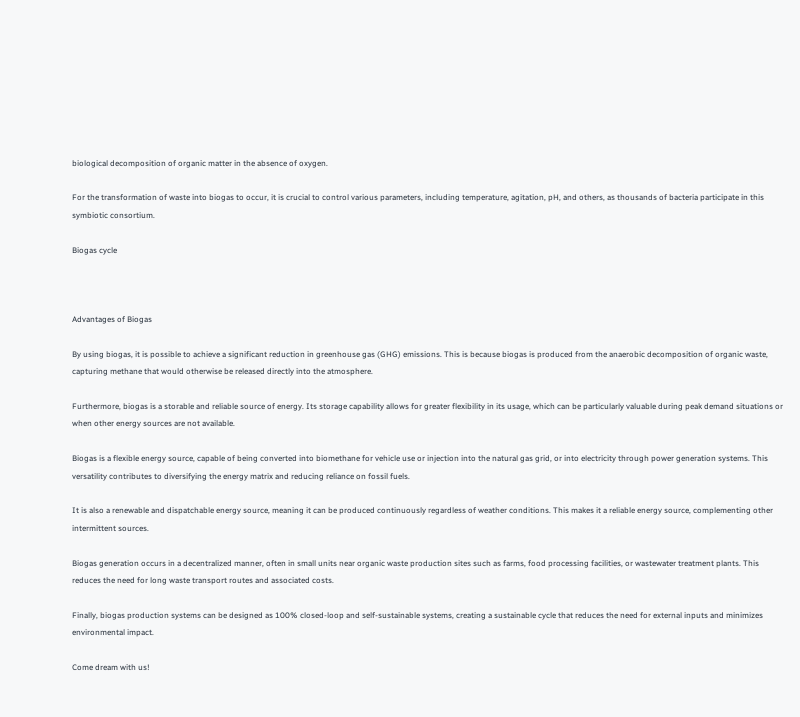biological decomposition of organic matter in the absence of oxygen.

For the transformation of waste into biogas to occur, it is crucial to control various parameters, including temperature, agitation, pH, and others, as thousands of bacteria participate in this symbiotic consortium.

Biogas cycle



Advantages of Biogas

By using biogas, it is possible to achieve a significant reduction in greenhouse gas (GHG) emissions. This is because biogas is produced from the anaerobic decomposition of organic waste, capturing methane that would otherwise be released directly into the atmosphere.

Furthermore, biogas is a storable and reliable source of energy. Its storage capability allows for greater flexibility in its usage, which can be particularly valuable during peak demand situations or when other energy sources are not available.

Biogas is a flexible energy source, capable of being converted into biomethane for vehicle use or injection into the natural gas grid, or into electricity through power generation systems. This versatility contributes to diversifying the energy matrix and reducing reliance on fossil fuels.

It is also a renewable and dispatchable energy source, meaning it can be produced continuously regardless of weather conditions. This makes it a reliable energy source, complementing other intermittent sources.

Biogas generation occurs in a decentralized manner, often in small units near organic waste production sites such as farms, food processing facilities, or wastewater treatment plants. This reduces the need for long waste transport routes and associated costs.

Finally, biogas production systems can be designed as 100% closed-loop and self-sustainable systems, creating a sustainable cycle that reduces the need for external inputs and minimizes environmental impact.

Come dream with us!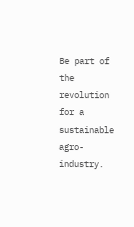Be part of the revolution for a sustainable agro-industry.